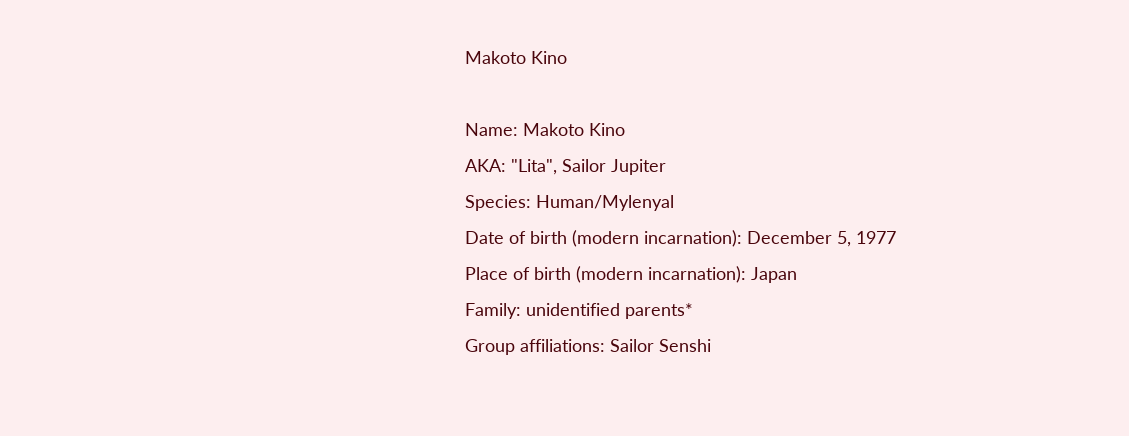Makoto Kino

Name: Makoto Kino
AKA: "Lita", Sailor Jupiter
Species: Human/Mylenyal
Date of birth (modern incarnation): December 5, 1977
Place of birth (modern incarnation): Japan
Family: unidentified parents*
Group affiliations: Sailor Senshi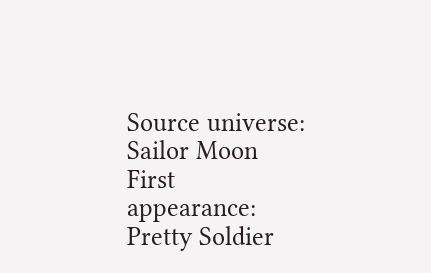Source universe: Sailor Moon
First appearance: Pretty Soldier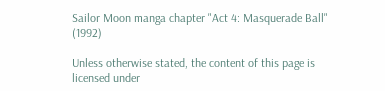Sailor Moon manga chapter "Act 4: Masquerade Ball" (1992)

Unless otherwise stated, the content of this page is licensed under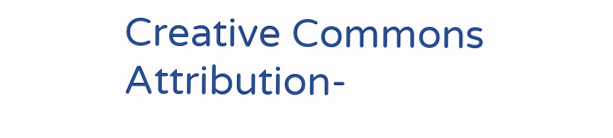Creative Commons Attribution-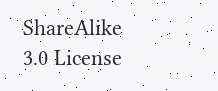ShareAlike 3.0 License